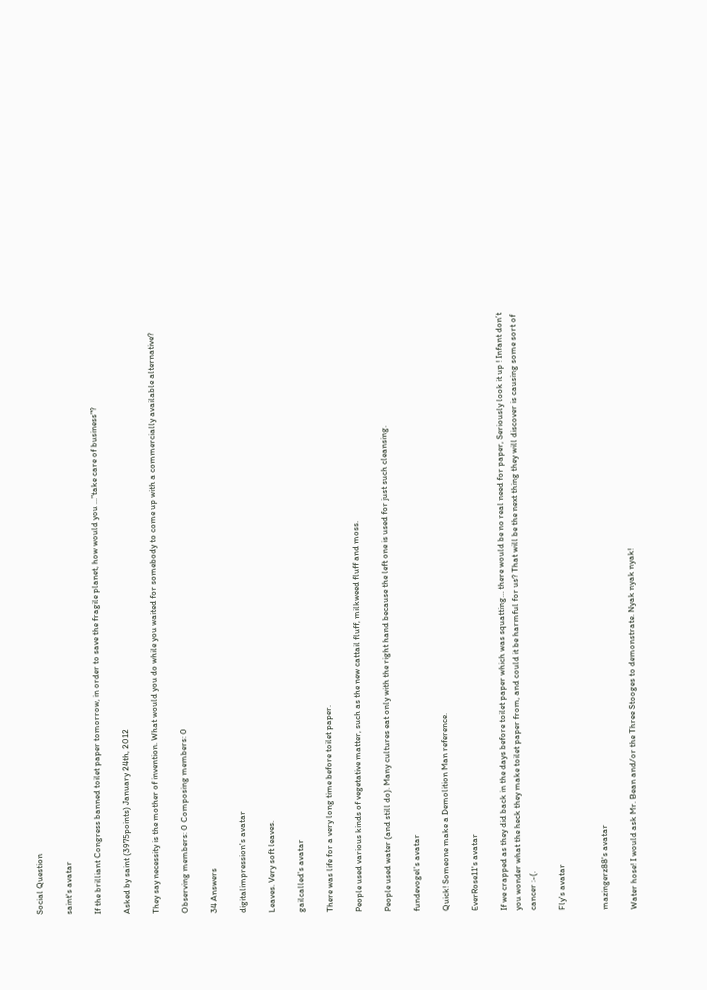Social Question

saint's avatar

If the brilliant Congress banned toilet paper tomorrow, in order to save the fragile planet, how would you ..."take care of business"?

Asked by saint (3975points) January 24th, 2012

They say necessity is the mother of invention. What would you do while you waited for somebody to come up with a commercially available alternative?

Observing members: 0 Composing members: 0

34 Answers

digitalimpression's avatar

Leaves. Very soft leaves.

gailcalled's avatar

There was life for a very long time before toilet paper.

People used various kinds of vegetative matter, such as the new cattail fluff, milkweed fluff and moss.

People used water (and still do). Many cultures eat only with the right hand because the left one is used for just such cleansing.

fundevogel's avatar

Quick! Someone make a Demolition Man reference.

EverRose11's avatar

If we crapped as they did back in the days before toilet paper which was squatting… there would be no real need for paper, Seriously look it up ! Infant don’t you wonder what the heck they make toilet paper from, and could it be harmful for us? That will be the next thing they will discover is causing some sort of cancer :-(.

Fly's avatar


mazingerz88's avatar

Water hose! I would ask Mr. Bean and/or the Three Stooges to demonstrate. Nyak nyak nyak!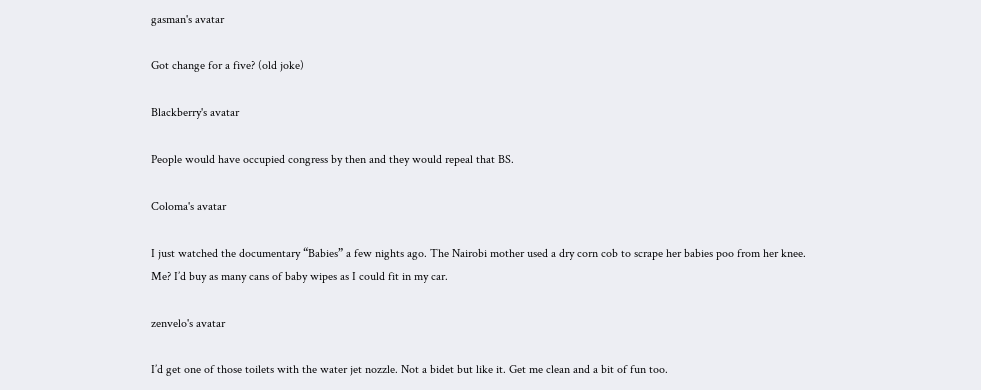gasman's avatar

Got change for a five? (old joke)

Blackberry's avatar

People would have occupied congress by then and they would repeal that BS.

Coloma's avatar

I just watched the documentary “Babies” a few nights ago. The Nairobi mother used a dry corn cob to scrape her babies poo from her knee. Me? I’d buy as many cans of baby wipes as I could fit in my car.

zenvelo's avatar

I’d get one of those toilets with the water jet nozzle. Not a bidet but like it. Get me clean and a bit of fun too.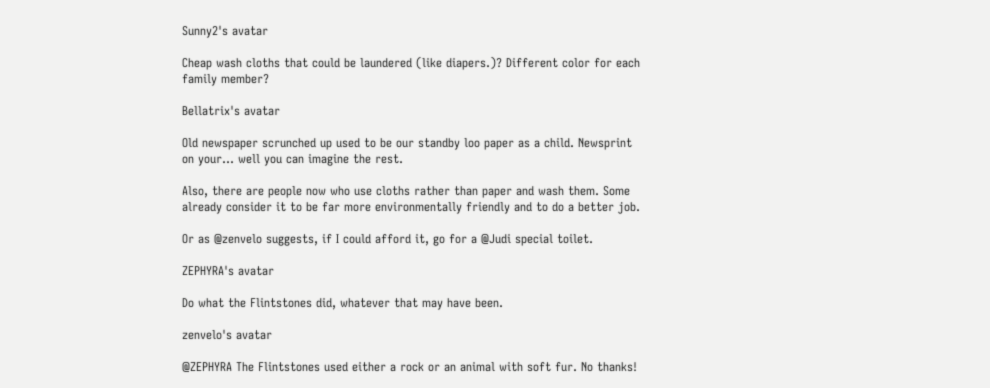Sunny2's avatar

Cheap wash cloths that could be laundered (like diapers.)? Different color for each family member?

Bellatrix's avatar

Old newspaper scrunched up used to be our standby loo paper as a child. Newsprint on your… well you can imagine the rest.

Also, there are people now who use cloths rather than paper and wash them. Some already consider it to be far more environmentally friendly and to do a better job.

Or as @zenvelo suggests, if I could afford it, go for a @Judi special toilet.

ZEPHYRA's avatar

Do what the Flintstones did, whatever that may have been.

zenvelo's avatar

@ZEPHYRA The Flintstones used either a rock or an animal with soft fur. No thanks!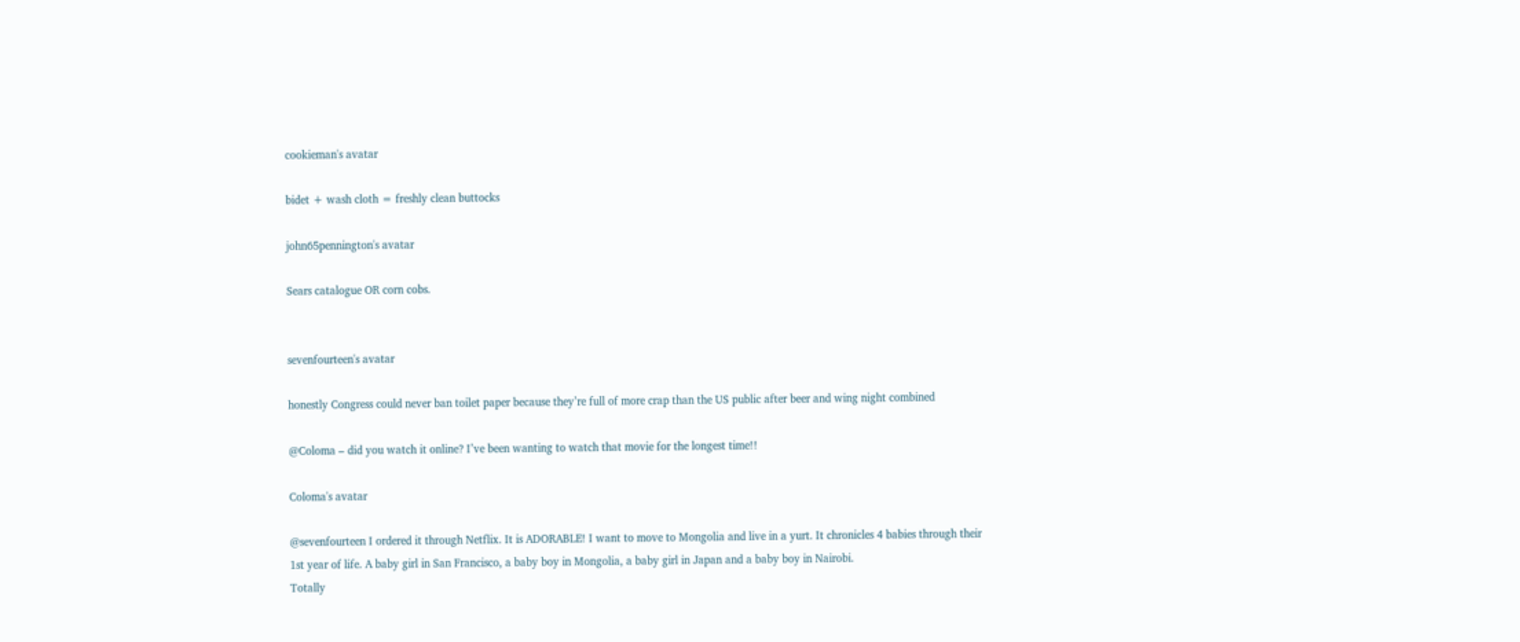cookieman's avatar

bidet + wash cloth = freshly clean buttocks

john65pennington's avatar

Sears catalogue OR corn cobs.


sevenfourteen's avatar

honestly Congress could never ban toilet paper because they’re full of more crap than the US public after beer and wing night combined

@Coloma – did you watch it online? I’ve been wanting to watch that movie for the longest time!!

Coloma's avatar

@sevenfourteen I ordered it through Netflix. It is ADORABLE! I want to move to Mongolia and live in a yurt. It chronicles 4 babies through their 1st year of life. A baby girl in San Francisco, a baby boy in Mongolia, a baby girl in Japan and a baby boy in Nairobi.
Totally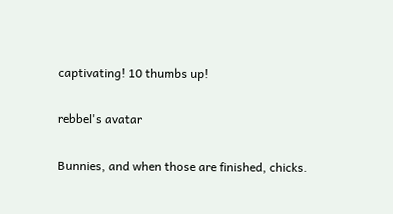captivating! 10 thumbs up!

rebbel's avatar

Bunnies, and when those are finished, chicks.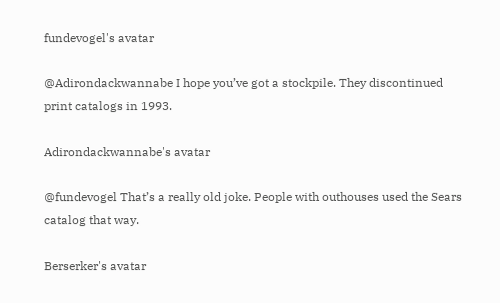fundevogel's avatar

@Adirondackwannabe I hope you’ve got a stockpile. They discontinued print catalogs in 1993.

Adirondackwannabe's avatar

@fundevogel That’s a really old joke. People with outhouses used the Sears catalog that way.

Berserker's avatar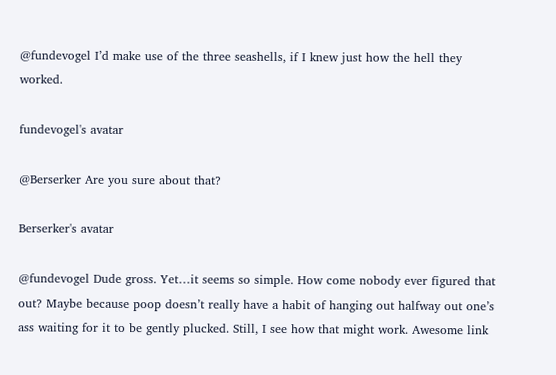@fundevogel I’d make use of the three seashells, if I knew just how the hell they worked.

fundevogel's avatar

@Berserker Are you sure about that?

Berserker's avatar

@fundevogel Dude gross. Yet…it seems so simple. How come nobody ever figured that out? Maybe because poop doesn’t really have a habit of hanging out halfway out one’s ass waiting for it to be gently plucked. Still, I see how that might work. Awesome link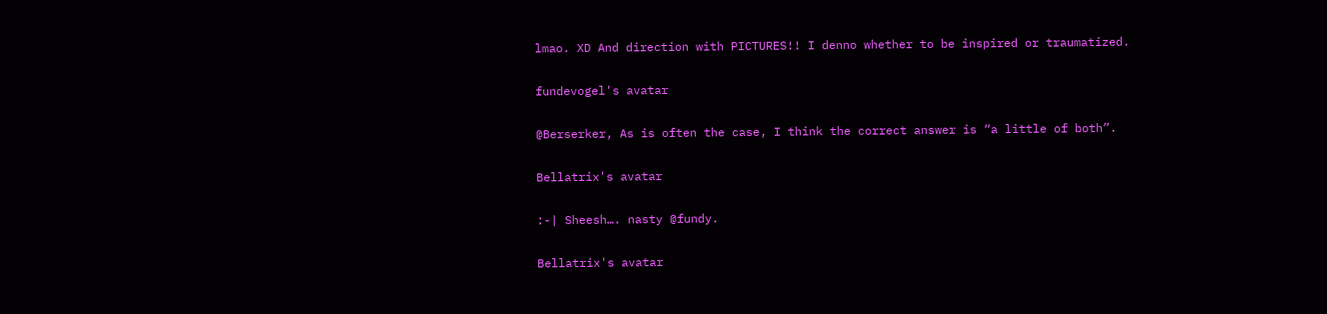lmao. XD And direction with PICTURES!! I denno whether to be inspired or traumatized.

fundevogel's avatar

@Berserker, As is often the case, I think the correct answer is “a little of both”.

Bellatrix's avatar

:-| Sheesh…. nasty @fundy.

Bellatrix's avatar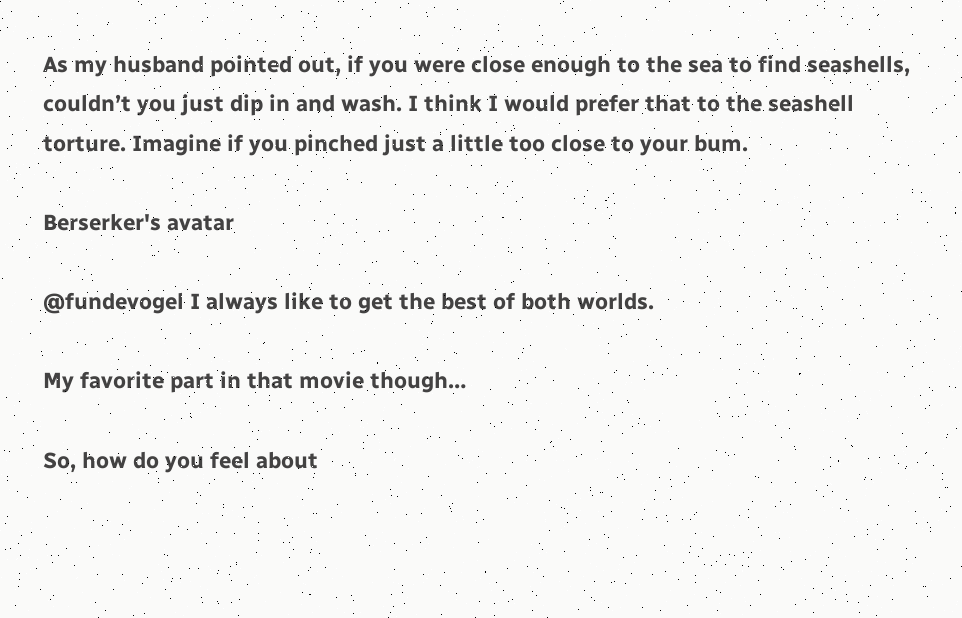As my husband pointed out, if you were close enough to the sea to find seashells, couldn’t you just dip in and wash. I think I would prefer that to the seashell torture. Imagine if you pinched just a little too close to your bum.

Berserker's avatar

@fundevogel I always like to get the best of both worlds.

My favorite part in that movie though…

So, how do you feel about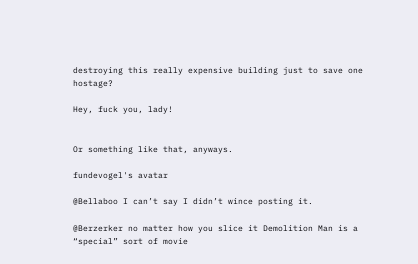destroying this really expensive building just to save one hostage?

Hey, fuck you, lady!


Or something like that, anyways.

fundevogel's avatar

@Bellaboo I can’t say I didn’t wince posting it.

@Berzerker no matter how you slice it Demolition Man is a “special” sort of movie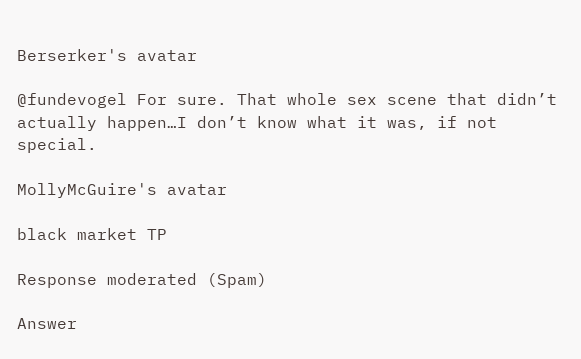Berserker's avatar

@fundevogel For sure. That whole sex scene that didn’t actually happen…I don’t know what it was, if not special.

MollyMcGuire's avatar

black market TP

Response moderated (Spam)

Answer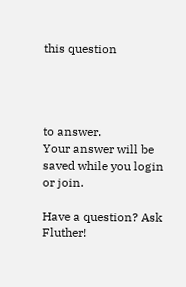this question




to answer.
Your answer will be saved while you login or join.

Have a question? Ask Fluther!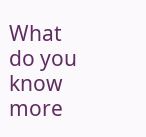What do you know more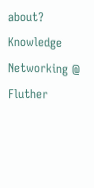about?
Knowledge Networking @ Fluther